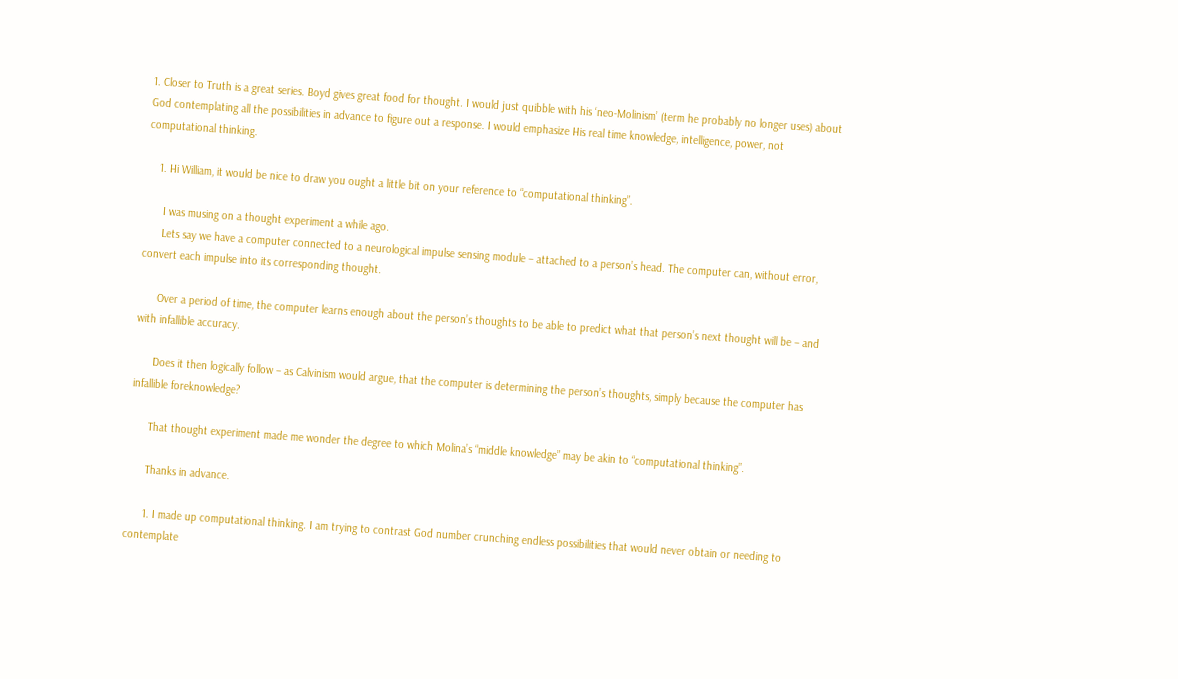1. Closer to Truth is a great series. Boyd gives great food for thought. I would just quibble with his ‘neo-Molinism’ (term he probably no longer uses) about God contemplating all the possibilities in advance to figure out a response. I would emphasize His real time knowledge, intelligence, power, not computational thinking.

    1. Hi William, it would be nice to draw you ought a little bit on your reference to “computational thinking”.

      I was musing on a thought experiment a while ago.
      Lets say we have a computer connected to a neurological impulse sensing module – attached to a person’s head. The computer can, without error, convert each impulse into its corresponding thought.

      Over a period of time, the computer learns enough about the person’s thoughts to be able to predict what that person’s next thought will be – and with infallible accuracy.

      Does it then logically follow – as Calvinism would argue, that the computer is determining the person’s thoughts, simply because the computer has infallible foreknowledge?

      That thought experiment made me wonder the degree to which Molina’s “middle knowledge” may be akin to “computational thinking”.

      Thanks in advance.

      1. I made up computational thinking. I am trying to contrast God number crunching endless possibilities that would never obtain or needing to contemplate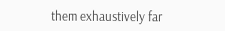them exhaustively far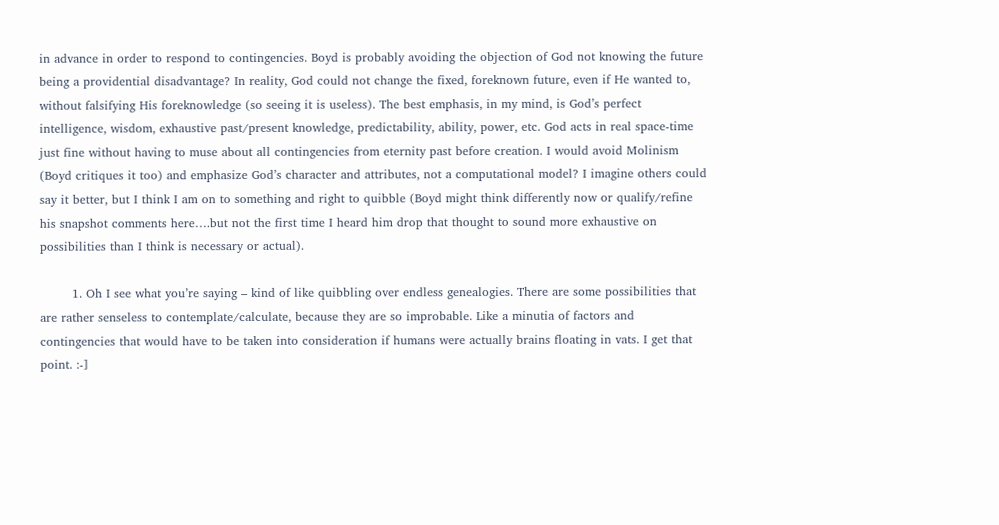in advance in order to respond to contingencies. Boyd is probably avoiding the objection of God not knowing the future being a providential disadvantage? In reality, God could not change the fixed, foreknown future, even if He wanted to, without falsifying His foreknowledge (so seeing it is useless). The best emphasis, in my mind, is God’s perfect intelligence, wisdom, exhaustive past/present knowledge, predictability, ability, power, etc. God acts in real space-time just fine without having to muse about all contingencies from eternity past before creation. I would avoid Molinism (Boyd critiques it too) and emphasize God’s character and attributes, not a computational model? I imagine others could say it better, but I think I am on to something and right to quibble (Boyd might think differently now or qualify/refine his snapshot comments here….but not the first time I heard him drop that thought to sound more exhaustive on possibilities than I think is necessary or actual).

        1. Oh I see what you’re saying – kind of like quibbling over endless genealogies. There are some possibilities that are rather senseless to contemplate/calculate, because they are so improbable. Like a minutia of factors and contingencies that would have to be taken into consideration if humans were actually brains floating in vats. I get that point. :-]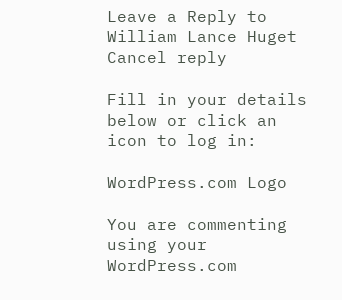Leave a Reply to William Lance Huget Cancel reply

Fill in your details below or click an icon to log in:

WordPress.com Logo

You are commenting using your WordPress.com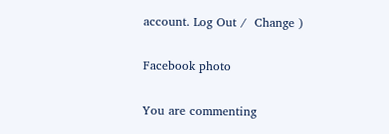account. Log Out /  Change )

Facebook photo

You are commenting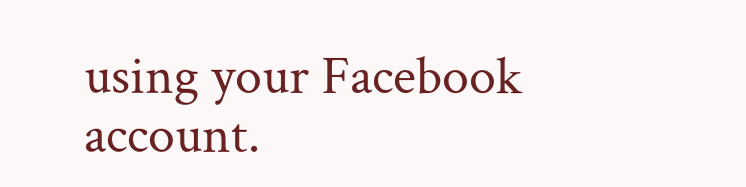using your Facebook account.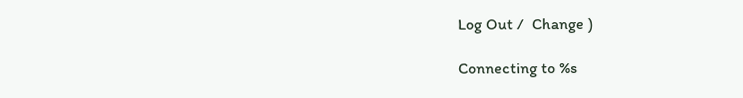Log Out /  Change )

Connecting to %s